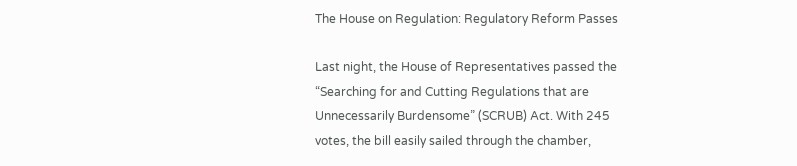The House on Regulation: Regulatory Reform Passes

Last night, the House of Representatives passed the “Searching for and Cutting Regulations that are Unnecessarily Burdensome” (SCRUB) Act. With 245 votes, the bill easily sailed through the chamber,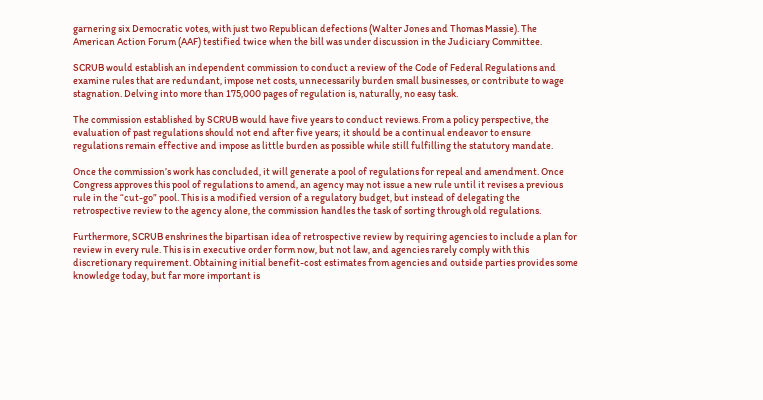garnering six Democratic votes, with just two Republican defections (Walter Jones and Thomas Massie). The American Action Forum (AAF) testified twice when the bill was under discussion in the Judiciary Committee.

SCRUB would establish an independent commission to conduct a review of the Code of Federal Regulations and examine rules that are redundant, impose net costs, unnecessarily burden small businesses, or contribute to wage stagnation. Delving into more than 175,000 pages of regulation is, naturally, no easy task.

The commission established by SCRUB would have five years to conduct reviews. From a policy perspective, the evaluation of past regulations should not end after five years; it should be a continual endeavor to ensure regulations remain effective and impose as little burden as possible while still fulfilling the statutory mandate.

Once the commission’s work has concluded, it will generate a pool of regulations for repeal and amendment. Once Congress approves this pool of regulations to amend, an agency may not issue a new rule until it revises a previous rule in the “cut-go” pool. This is a modified version of a regulatory budget, but instead of delegating the retrospective review to the agency alone, the commission handles the task of sorting through old regulations.

Furthermore, SCRUB enshrines the bipartisan idea of retrospective review by requiring agencies to include a plan for review in every rule. This is in executive order form now, but not law, and agencies rarely comply with this discretionary requirement. Obtaining initial benefit-cost estimates from agencies and outside parties provides some knowledge today, but far more important is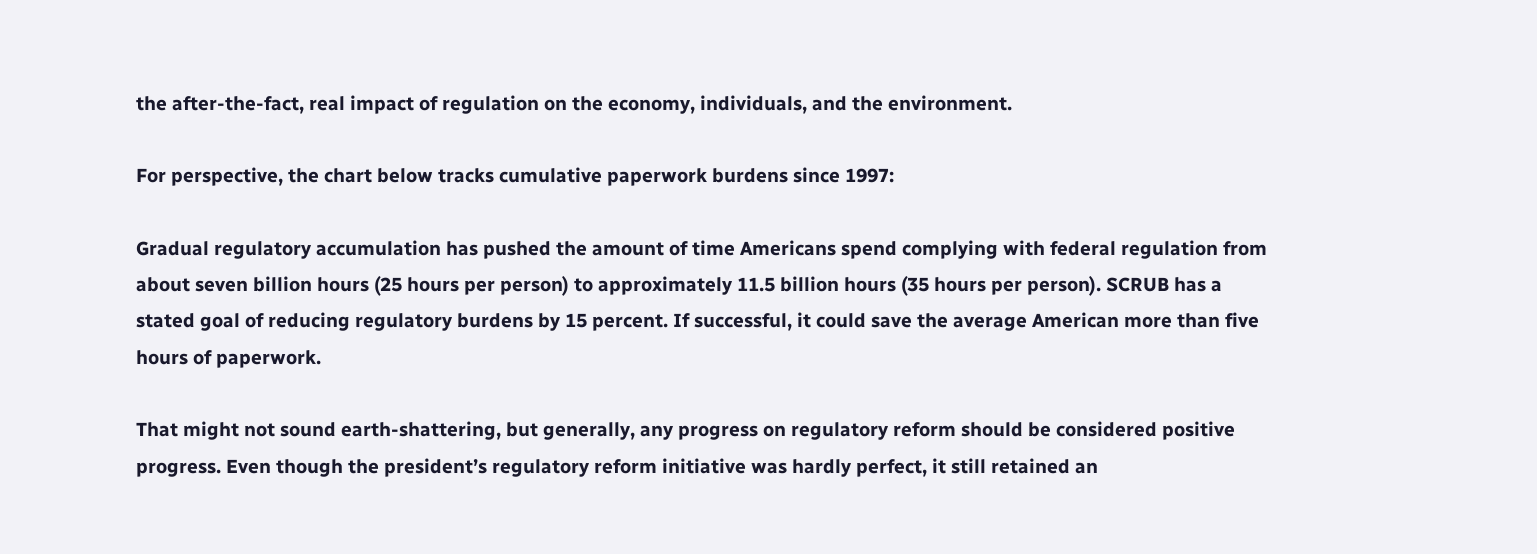the after-the-fact, real impact of regulation on the economy, individuals, and the environment.

For perspective, the chart below tracks cumulative paperwork burdens since 1997:

Gradual regulatory accumulation has pushed the amount of time Americans spend complying with federal regulation from about seven billion hours (25 hours per person) to approximately 11.5 billion hours (35 hours per person). SCRUB has a stated goal of reducing regulatory burdens by 15 percent. If successful, it could save the average American more than five hours of paperwork.

That might not sound earth-shattering, but generally, any progress on regulatory reform should be considered positive progress. Even though the president’s regulatory reform initiative was hardly perfect, it still retained an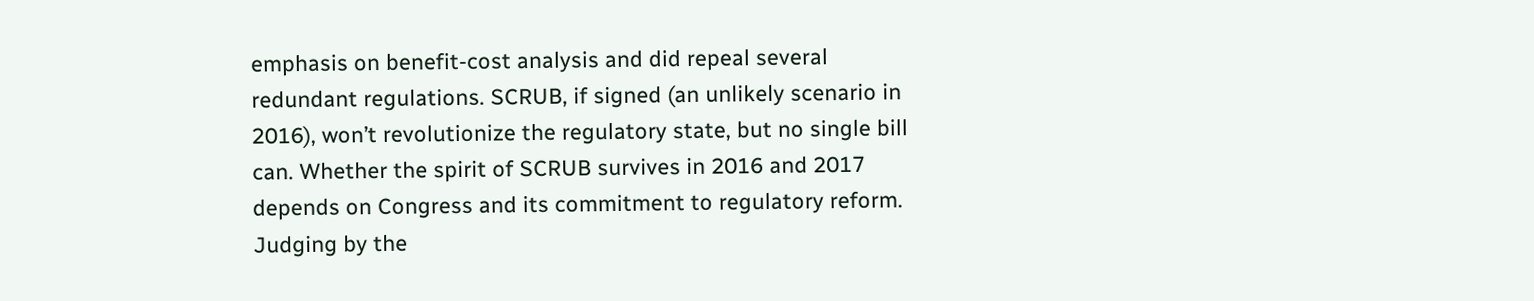emphasis on benefit-cost analysis and did repeal several redundant regulations. SCRUB, if signed (an unlikely scenario in 2016), won’t revolutionize the regulatory state, but no single bill can. Whether the spirit of SCRUB survives in 2016 and 2017 depends on Congress and its commitment to regulatory reform. Judging by the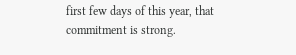first few days of this year, that commitment is strong.